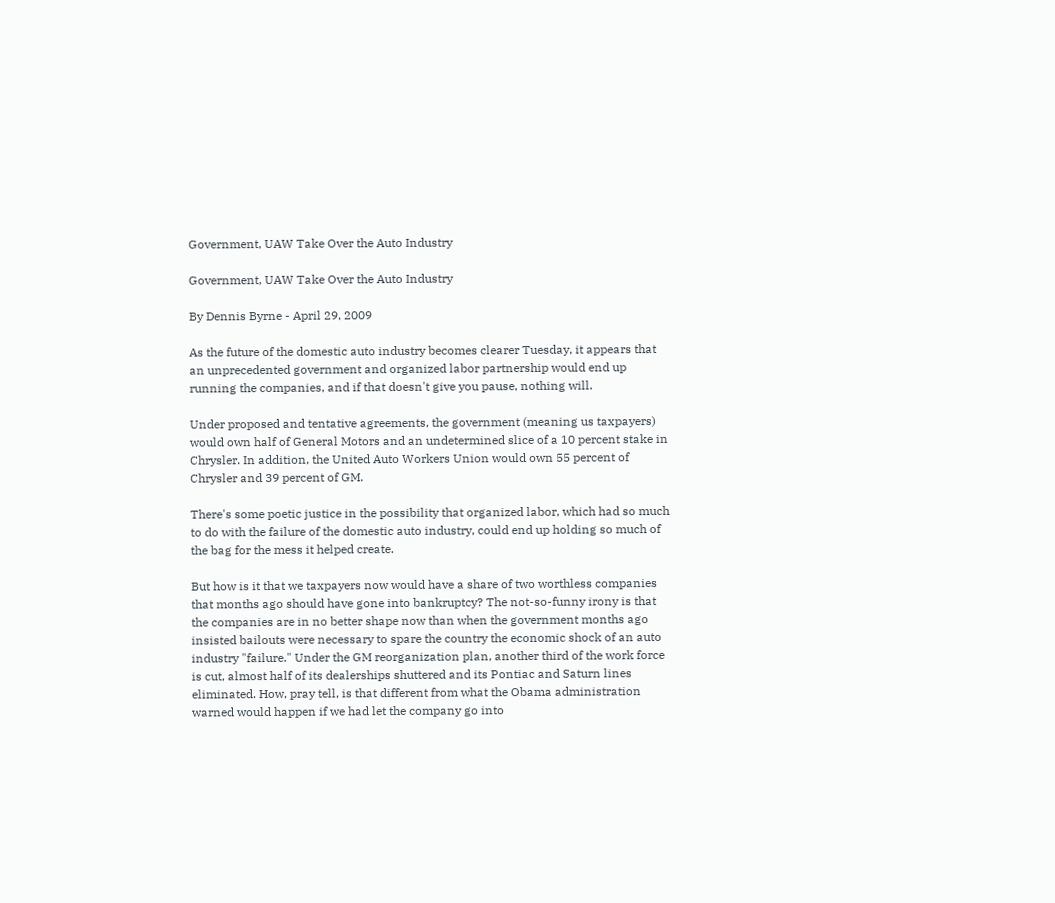Government, UAW Take Over the Auto Industry

Government, UAW Take Over the Auto Industry

By Dennis Byrne - April 29, 2009

As the future of the domestic auto industry becomes clearer Tuesday, it appears that an unprecedented government and organized labor partnership would end up running the companies, and if that doesn't give you pause, nothing will.

Under proposed and tentative agreements, the government (meaning us taxpayers) would own half of General Motors and an undetermined slice of a 10 percent stake in Chrysler. In addition, the United Auto Workers Union would own 55 percent of Chrysler and 39 percent of GM.

There's some poetic justice in the possibility that organized labor, which had so much to do with the failure of the domestic auto industry, could end up holding so much of the bag for the mess it helped create.

But how is it that we taxpayers now would have a share of two worthless companies that months ago should have gone into bankruptcy? The not-so-funny irony is that the companies are in no better shape now than when the government months ago insisted bailouts were necessary to spare the country the economic shock of an auto industry "failure." Under the GM reorganization plan, another third of the work force is cut, almost half of its dealerships shuttered and its Pontiac and Saturn lines eliminated. How, pray tell, is that different from what the Obama administration warned would happen if we had let the company go into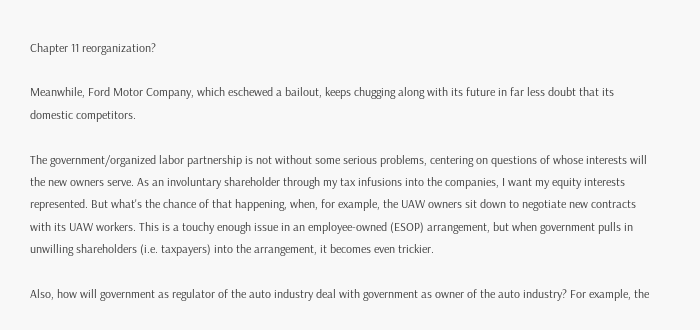Chapter 11 reorganization?

Meanwhile, Ford Motor Company, which eschewed a bailout, keeps chugging along with its future in far less doubt that its domestic competitors.

The government/organized labor partnership is not without some serious problems, centering on questions of whose interests will the new owners serve. As an involuntary shareholder through my tax infusions into the companies, I want my equity interests represented. But what's the chance of that happening, when, for example, the UAW owners sit down to negotiate new contracts with its UAW workers. This is a touchy enough issue in an employee-owned (ESOP) arrangement, but when government pulls in unwilling shareholders (i.e. taxpayers) into the arrangement, it becomes even trickier.

Also, how will government as regulator of the auto industry deal with government as owner of the auto industry? For example, the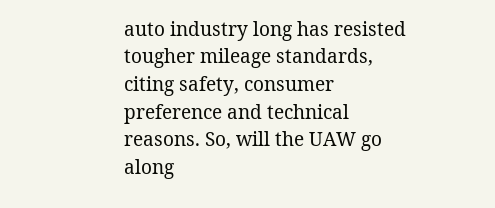auto industry long has resisted tougher mileage standards, citing safety, consumer preference and technical reasons. So, will the UAW go along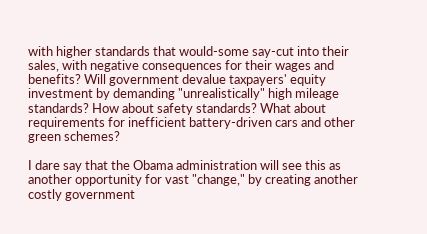with higher standards that would-some say-cut into their sales, with negative consequences for their wages and benefits? Will government devalue taxpayers' equity investment by demanding "unrealistically" high mileage standards? How about safety standards? What about requirements for inefficient battery-driven cars and other green schemes?

I dare say that the Obama administration will see this as another opportunity for vast "change," by creating another costly government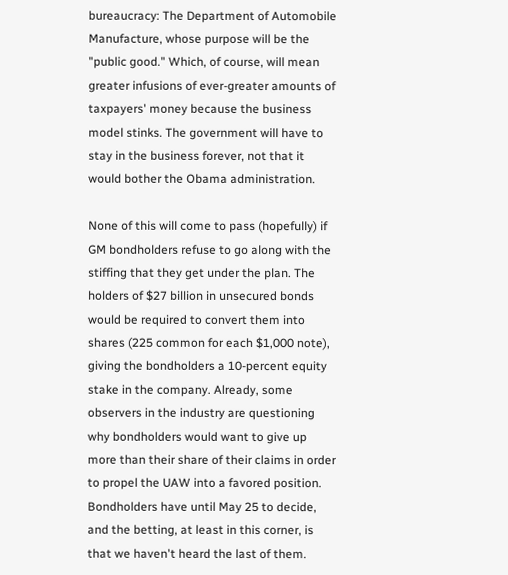bureaucracy: The Department of Automobile Manufacture, whose purpose will be the "public good." Which, of course, will mean greater infusions of ever-greater amounts of taxpayers' money because the business model stinks. The government will have to stay in the business forever, not that it would bother the Obama administration.

None of this will come to pass (hopefully) if GM bondholders refuse to go along with the stiffing that they get under the plan. The holders of $27 billion in unsecured bonds would be required to convert them into shares (225 common for each $1,000 note), giving the bondholders a 10-percent equity stake in the company. Already, some observers in the industry are questioning why bondholders would want to give up more than their share of their claims in order to propel the UAW into a favored position. Bondholders have until May 25 to decide, and the betting, at least in this corner, is that we haven't heard the last of them.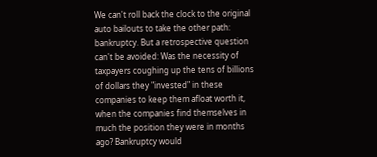We can't roll back the clock to the original auto bailouts to take the other path: bankruptcy. But a retrospective question can't be avoided: Was the necessity of taxpayers coughing up the tens of billions of dollars they "invested" in these companies to keep them afloat worth it, when the companies find themselves in much the position they were in months ago? Bankruptcy would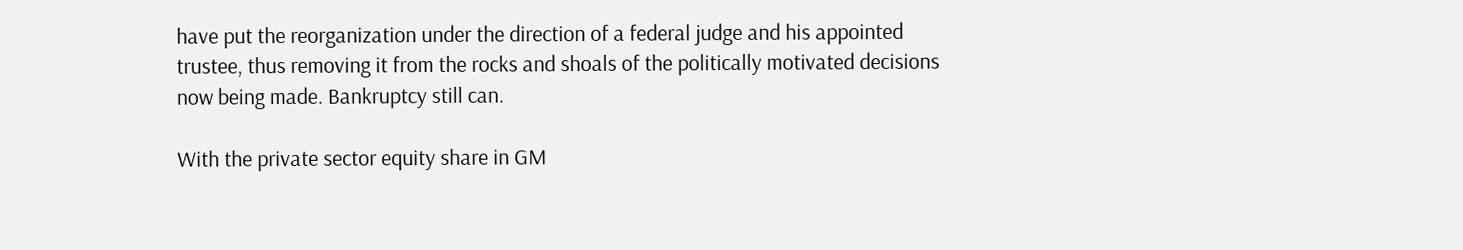have put the reorganization under the direction of a federal judge and his appointed trustee, thus removing it from the rocks and shoals of the politically motivated decisions now being made. Bankruptcy still can.

With the private sector equity share in GM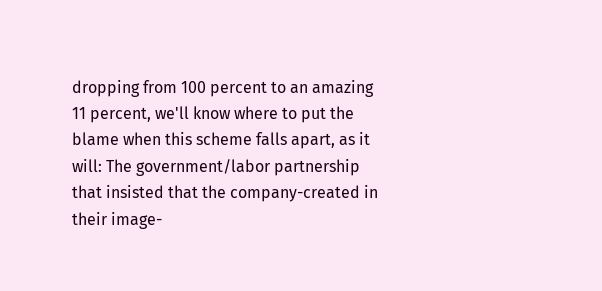dropping from 100 percent to an amazing 11 percent, we'll know where to put the blame when this scheme falls apart, as it will: The government/labor partnership that insisted that the company-created in their image-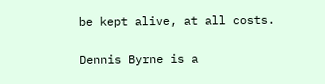be kept alive, at all costs.

Dennis Byrne is a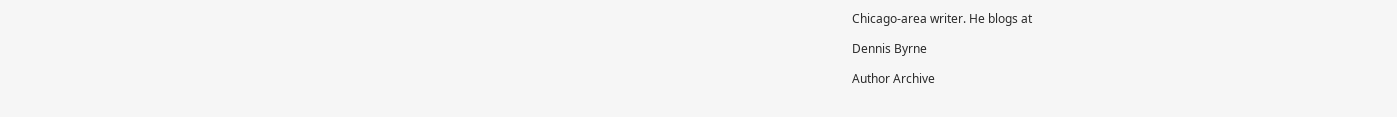Chicago-area writer. He blogs at

Dennis Byrne

Author Archive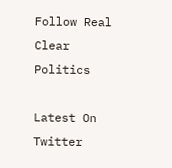Follow Real Clear Politics

Latest On Twitter